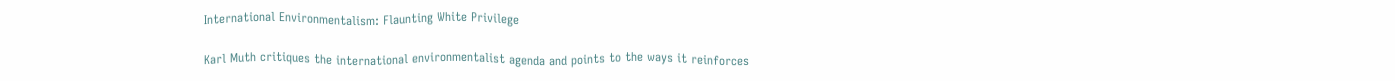International Environmentalism: Flaunting White Privilege

Karl Muth critiques the international environmentalist agenda and points to the ways it reinforces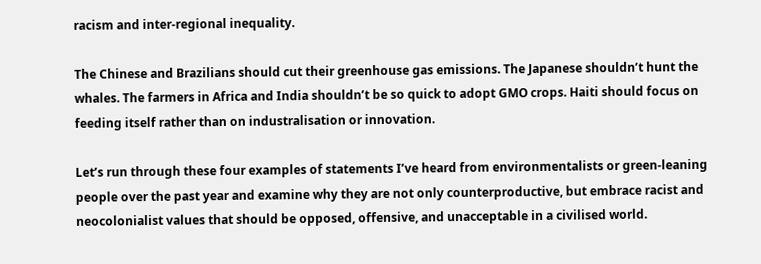racism and inter-regional inequality.

The Chinese and Brazilians should cut their greenhouse gas emissions. The Japanese shouldn’t hunt the whales. The farmers in Africa and India shouldn’t be so quick to adopt GMO crops. Haiti should focus on feeding itself rather than on industralisation or innovation.

Let’s run through these four examples of statements I’ve heard from environmentalists or green-leaning people over the past year and examine why they are not only counterproductive, but embrace racist and neocolonialist values that should be opposed, offensive, and unacceptable in a civilised world.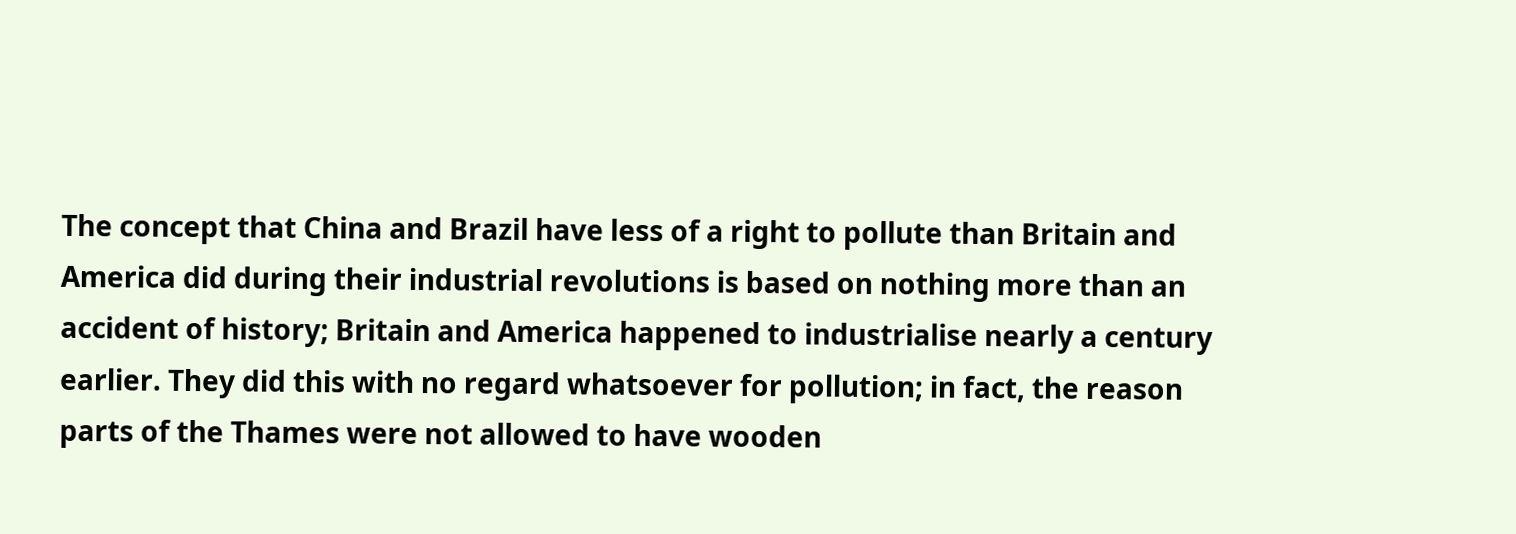The concept that China and Brazil have less of a right to pollute than Britain and America did during their industrial revolutions is based on nothing more than an accident of history; Britain and America happened to industrialise nearly a century earlier. They did this with no regard whatsoever for pollution; in fact, the reason parts of the Thames were not allowed to have wooden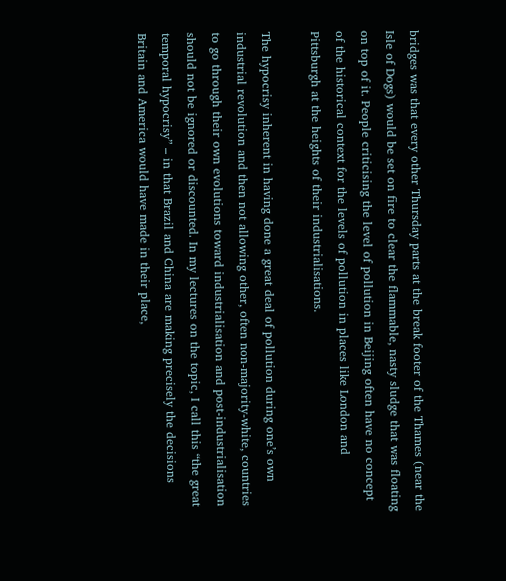bridges was that every other Thursday parts at the break footer of the Thames (near the Isle of Dogs) would be set on fire to clear the flammable, nasty sludge that was floating on top of it. People criticising the level of pollution in Beijing often have no concept of the historical context for the levels of pollution in places like London and Pittsburgh at the heights of their industrialisations.

The hypocrisy inherent in having done a great deal of pollution during one’s own industrial revolution and then not allowing other, often non-majority-white, countries to go through their own evolutions toward industrialisation and post-industrialisation should not be ignored or discounted. In my lectures on the topic, I call this “the great temporal hypocrisy” – in that Brazil and China are making precisely the decisions Britain and America would have made in their place,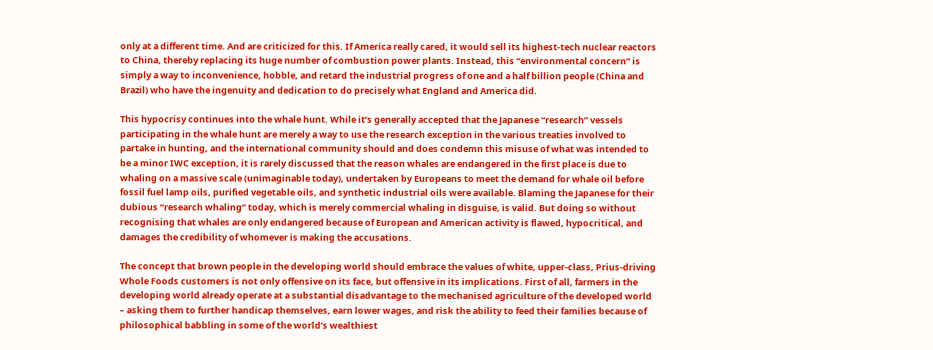only at a different time. And are criticized for this. If America really cared, it would sell its highest-tech nuclear reactors to China, thereby replacing its huge number of combustion power plants. Instead, this “environmental concern” is simply a way to inconvenience, hobble, and retard the industrial progress of one and a half billion people (China and Brazil) who have the ingenuity and dedication to do precisely what England and America did.

This hypocrisy continues into the whale hunt. While it’s generally accepted that the Japanese “research” vessels participating in the whale hunt are merely a way to use the research exception in the various treaties involved to partake in hunting, and the international community should and does condemn this misuse of what was intended to be a minor IWC exception, it is rarely discussed that the reason whales are endangered in the first place is due to whaling on a massive scale (unimaginable today), undertaken by Europeans to meet the demand for whale oil before fossil fuel lamp oils, purified vegetable oils, and synthetic industrial oils were available. Blaming the Japanese for their dubious “research whaling” today, which is merely commercial whaling in disguise, is valid. But doing so without recognising that whales are only endangered because of European and American activity is flawed, hypocritical, and damages the credibility of whomever is making the accusations.

The concept that brown people in the developing world should embrace the values of white, upper-class, Prius-driving Whole Foods customers is not only offensive on its face, but offensive in its implications. First of all, farmers in the developing world already operate at a substantial disadvantage to the mechanised agriculture of the developed world – asking them to further handicap themselves, earn lower wages, and risk the ability to feed their families because of philosophical babbling in some of the world’s wealthiest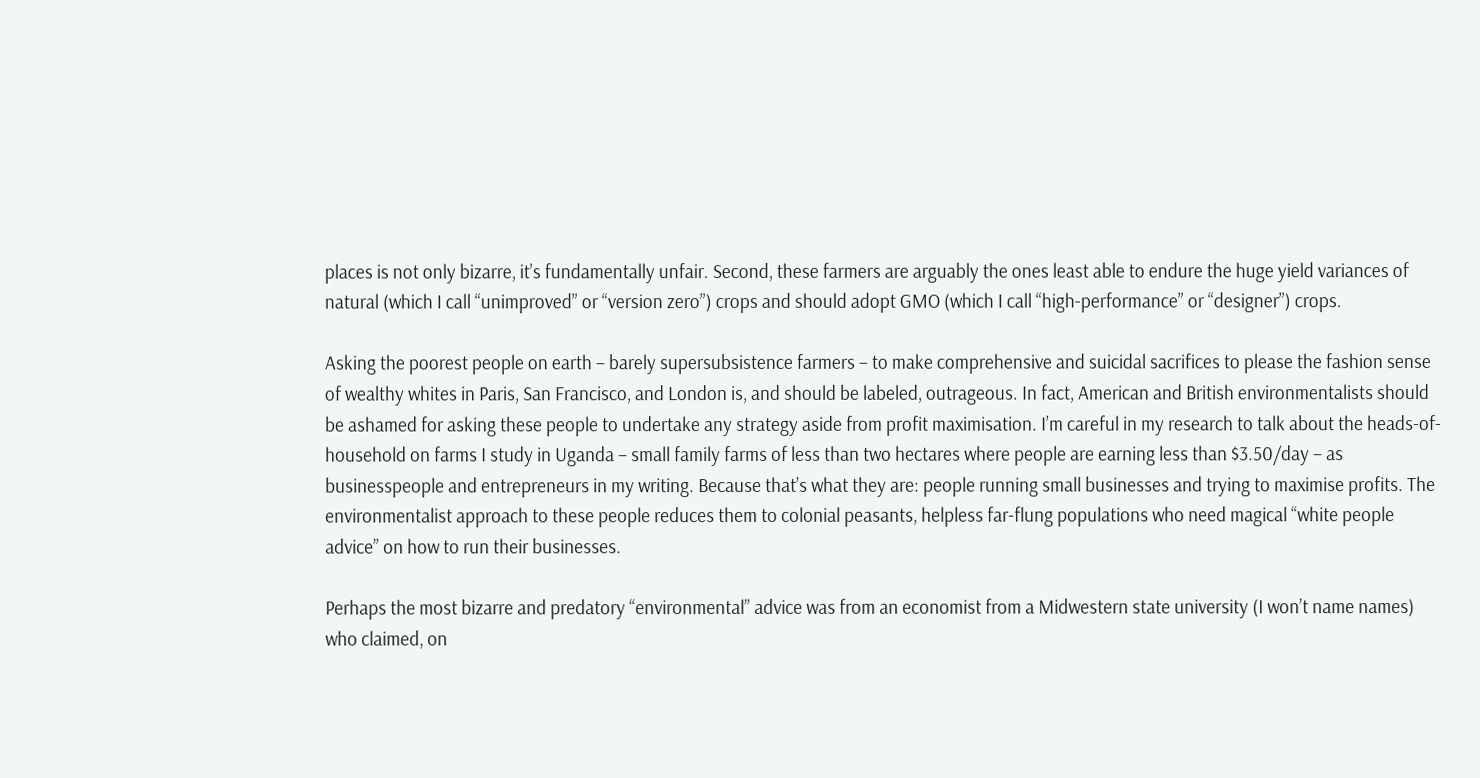places is not only bizarre, it’s fundamentally unfair. Second, these farmers are arguably the ones least able to endure the huge yield variances of natural (which I call “unimproved” or “version zero”) crops and should adopt GMO (which I call “high-performance” or “designer”) crops.

Asking the poorest people on earth – barely supersubsistence farmers – to make comprehensive and suicidal sacrifices to please the fashion sense of wealthy whites in Paris, San Francisco, and London is, and should be labeled, outrageous. In fact, American and British environmentalists should be ashamed for asking these people to undertake any strategy aside from profit maximisation. I’m careful in my research to talk about the heads-of-household on farms I study in Uganda – small family farms of less than two hectares where people are earning less than $3.50/day – as businesspeople and entrepreneurs in my writing. Because that’s what they are: people running small businesses and trying to maximise profits. The environmentalist approach to these people reduces them to colonial peasants, helpless far-flung populations who need magical “white people advice” on how to run their businesses.

Perhaps the most bizarre and predatory “environmental” advice was from an economist from a Midwestern state university (I won’t name names) who claimed, on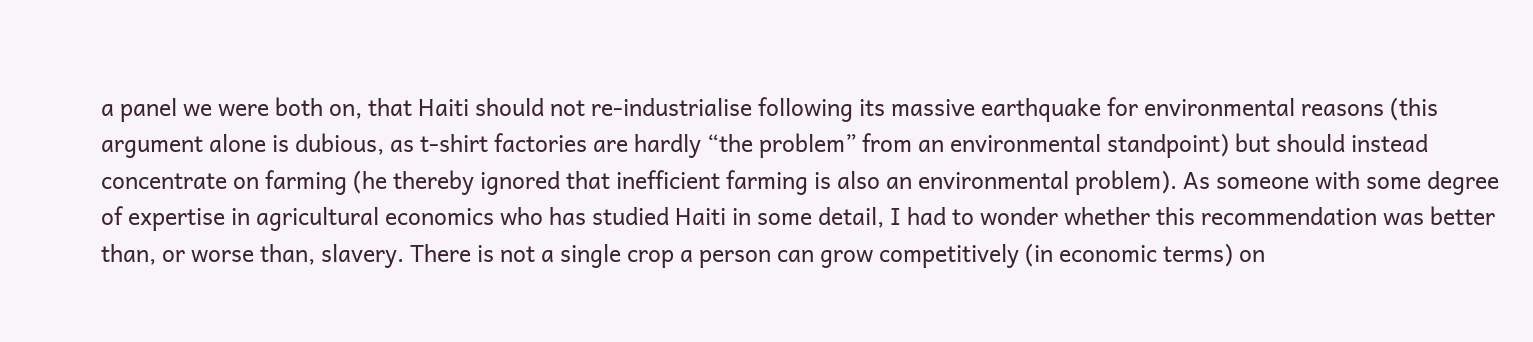a panel we were both on, that Haiti should not re-industrialise following its massive earthquake for environmental reasons (this argument alone is dubious, as t-shirt factories are hardly “the problem” from an environmental standpoint) but should instead concentrate on farming (he thereby ignored that inefficient farming is also an environmental problem). As someone with some degree of expertise in agricultural economics who has studied Haiti in some detail, I had to wonder whether this recommendation was better than, or worse than, slavery. There is not a single crop a person can grow competitively (in economic terms) on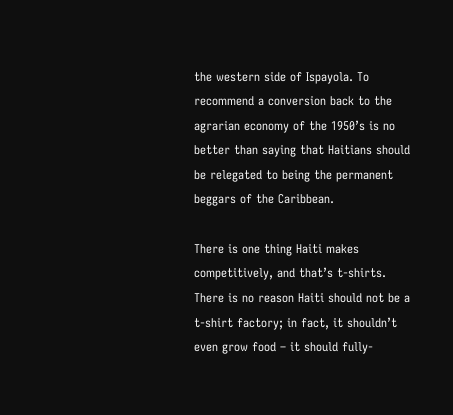the western side of Ispayola. To recommend a conversion back to the agrarian economy of the 1950’s is no better than saying that Haitians should be relegated to being the permanent beggars of the Caribbean.

There is one thing Haiti makes competitively, and that’s t-shirts. There is no reason Haiti should not be a t-shirt factory; in fact, it shouldn’t even grow food – it should fully-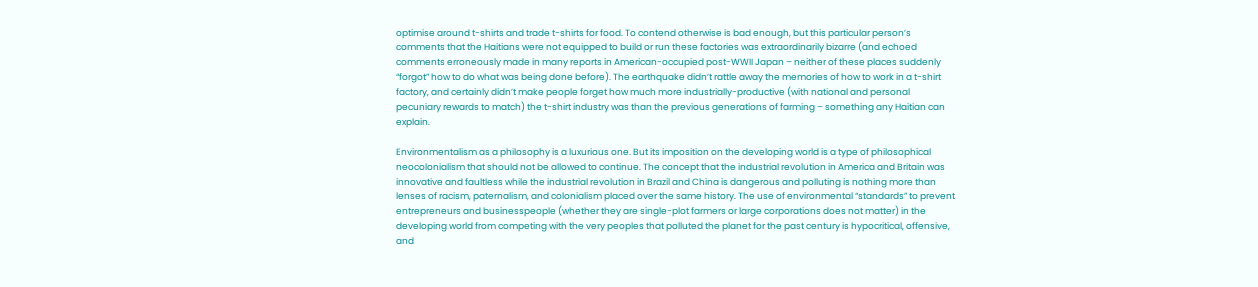optimise around t-shirts and trade t-shirts for food. To contend otherwise is bad enough, but this particular person’s comments that the Haitians were not equipped to build or run these factories was extraordinarily bizarre (and echoed comments erroneously made in many reports in American-occupied post-WWII Japan – neither of these places suddenly “forgot” how to do what was being done before). The earthquake didn’t rattle away the memories of how to work in a t-shirt factory, and certainly didn’t make people forget how much more industrially-productive (with national and personal pecuniary rewards to match) the t-shirt industry was than the previous generations of farming – something any Haitian can explain.

Environmentalism as a philosophy is a luxurious one. But its imposition on the developing world is a type of philosophical neocolonialism that should not be allowed to continue. The concept that the industrial revolution in America and Britain was innovative and faultless while the industrial revolution in Brazil and China is dangerous and polluting is nothing more than lenses of racism, paternalism, and colonialism placed over the same history. The use of environmental “standards” to prevent entrepreneurs and businesspeople (whether they are single-plot farmers or large corporations does not matter) in the developing world from competing with the very peoples that polluted the planet for the past century is hypocritical, offensive, and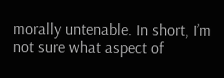morally untenable. In short, I’m not sure what aspect of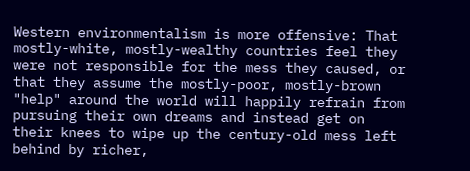Western environmentalism is more offensive: That mostly-white, mostly-wealthy countries feel they were not responsible for the mess they caused, or that they assume the mostly-poor, mostly-brown "help" around the world will happily refrain from pursuing their own dreams and instead get on their knees to wipe up the century-old mess left behind by richer,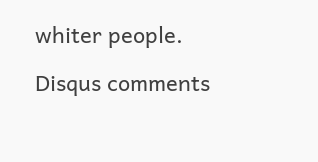whiter people.

Disqus comments